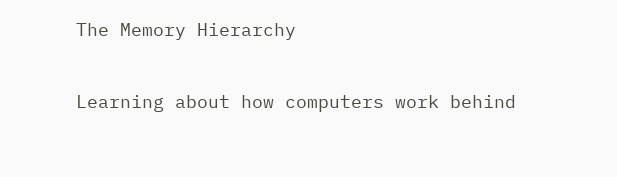The Memory Hierarchy

Learning about how computers work behind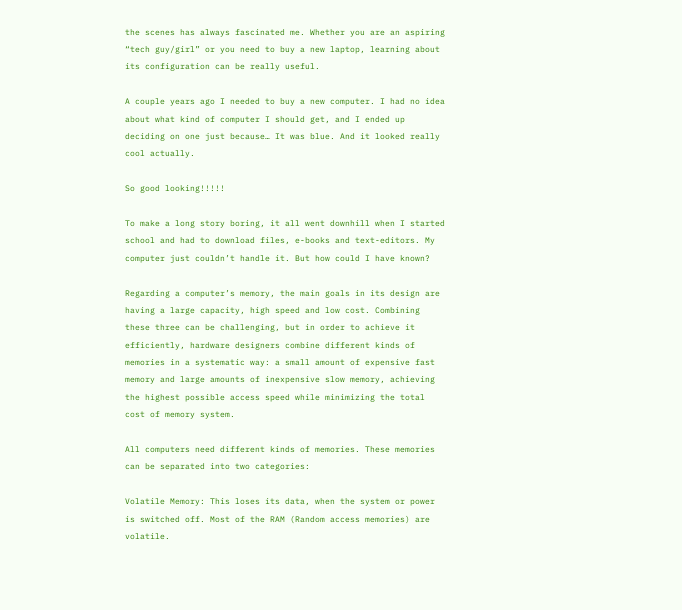the scenes has always fascinated me. Whether you are an aspiring “tech guy/girl” or you need to buy a new laptop, learning about its configuration can be really useful.

A couple years ago I needed to buy a new computer. I had no idea about what kind of computer I should get, and I ended up deciding on one just because… It was blue. And it looked really cool actually.

So good looking!!!!!

To make a long story boring, it all went downhill when I started school and had to download files, e-books and text-editors. My computer just couldn’t handle it. But how could I have known?

Regarding a computer’s memory, the main goals in its design are having a large capacity, high speed and low cost. Combining these three can be challenging, but in order to achieve it efficiently, hardware designers combine different kinds of memories in a systematic way: a small amount of expensive fast memory and large amounts of inexpensive slow memory, achieving the highest possible access speed while minimizing the total cost of memory system.

All computers need different kinds of memories. These memories can be separated into two categories:

Volatile Memory: This loses its data, when the system or power is switched off. Most of the RAM (Random access memories) are volatile.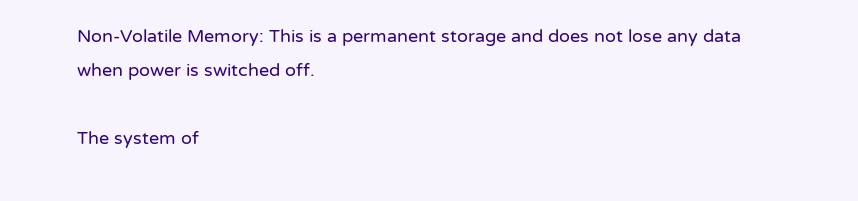Non-Volatile Memory: This is a permanent storage and does not lose any data when power is switched off.

The system of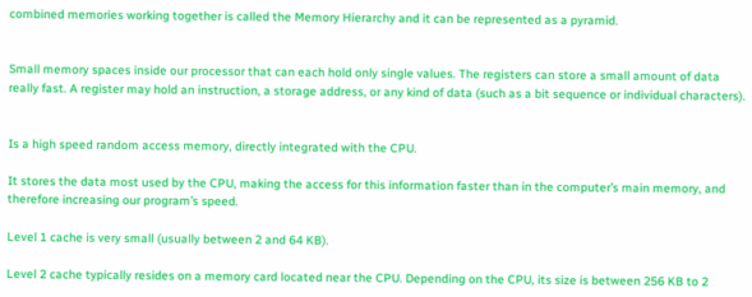combined memories working together is called the Memory Hierarchy and it can be represented as a pyramid.


Small memory spaces inside our processor that can each hold only single values. The registers can store a small amount of data really fast. A register may hold an instruction, a storage address, or any kind of data (such as a bit sequence or individual characters).


Is a high speed random access memory, directly integrated with the CPU.

It stores the data most used by the CPU, making the access for this information faster than in the computer’s main memory, and therefore increasing our program’s speed.

Level 1 cache is very small (usually between 2 and 64 KB).

Level 2 cache typically resides on a memory card located near the CPU. Depending on the CPU, its size is between 256 KB to 2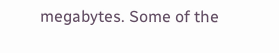megabytes. Some of the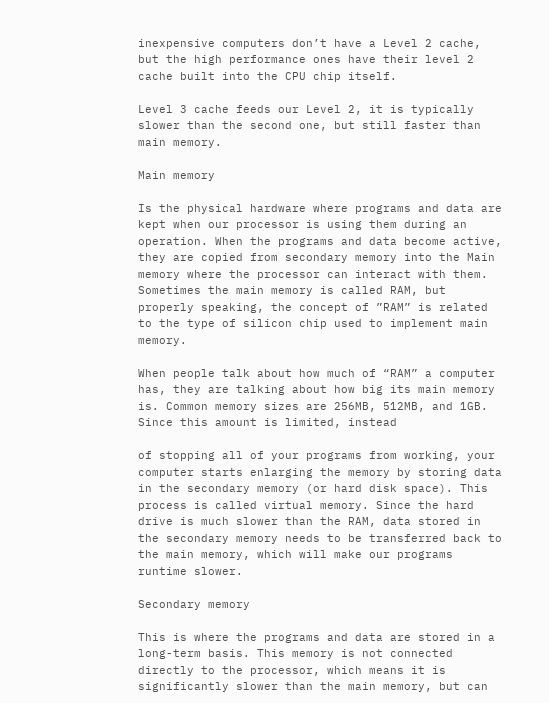inexpensive computers don’t have a Level 2 cache, but the high performance ones have their level 2 cache built into the CPU chip itself.

Level 3 cache feeds our Level 2, it is typically slower than the second one, but still faster than main memory.

Main memory

Is the physical hardware where programs and data are kept when our processor is using them during an operation. When the programs and data become active, they are copied from secondary memory into the Main memory where the processor can interact with them. Sometimes the main memory is called RAM, but properly speaking, the concept of ”RAM” is related to the type of silicon chip used to implement main memory.

When people talk about how much of “RAM” a computer has, they are talking about how big its main memory is. Common memory sizes are 256MB, 512MB, and 1GB. Since this amount is limited, instead

of stopping all of your programs from working, your computer starts enlarging the memory by storing data in the secondary memory (or hard disk space). This process is called virtual memory. Since the hard drive is much slower than the RAM, data stored in the secondary memory needs to be transferred back to the main memory, which will make our programs runtime slower.

Secondary memory

This is where the programs and data are stored in a long-term basis. This memory is not connected directly to the processor, which means it is significantly slower than the main memory, but can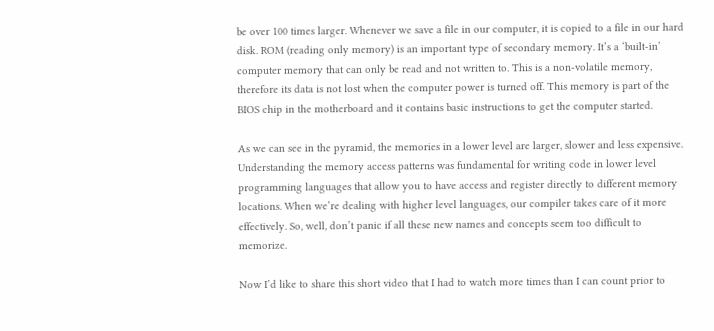be over 100 times larger. Whenever we save a file in our computer, it is copied to a file in our hard disk. ROM (reading only memory) is an important type of secondary memory. It’s a ‘built-in’ computer memory that can only be read and not written to. This is a non-volatile memory, therefore its data is not lost when the computer power is turned off. This memory is part of the BIOS chip in the motherboard and it contains basic instructions to get the computer started.

As we can see in the pyramid, the memories in a lower level are larger, slower and less expensive. Understanding the memory access patterns was fundamental for writing code in lower level programming languages that allow you to have access and register directly to different memory locations. When we’re dealing with higher level languages, our compiler takes care of it more effectively. So, well, don’t panic if all these new names and concepts seem too difficult to memorize.

Now I’d like to share this short video that I had to watch more times than I can count prior to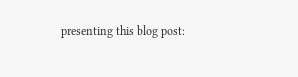presenting this blog post: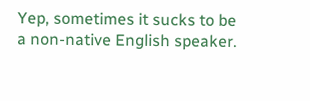Yep, sometimes it sucks to be a non-native English speaker.